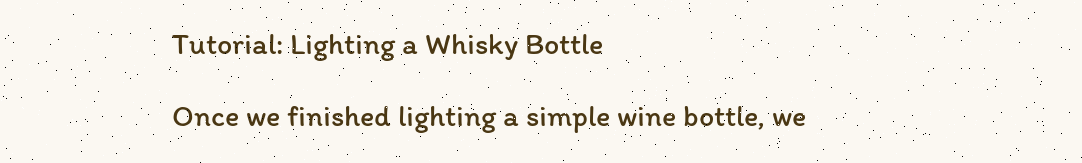Tutorial: Lighting a Whisky Bottle

Once we finished lighting a simple wine bottle, we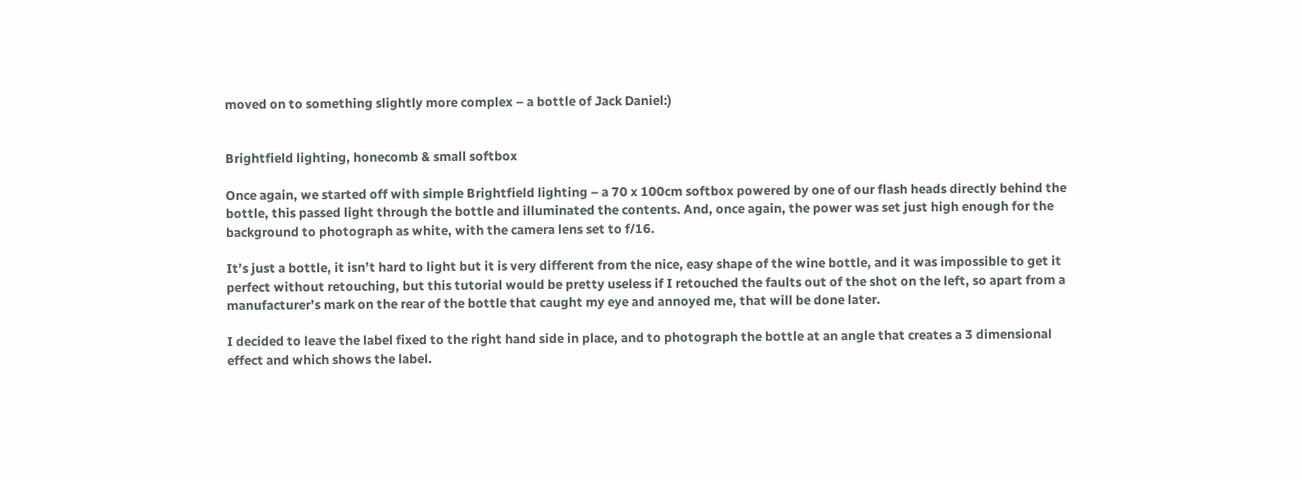moved on to something slightly more complex – a bottle of Jack Daniel:)


Brightfield lighting, honecomb & small softbox

Once again, we started off with simple Brightfield lighting – a 70 x 100cm softbox powered by one of our flash heads directly behind the bottle, this passed light through the bottle and illuminated the contents. And, once again, the power was set just high enough for the background to photograph as white, with the camera lens set to f/16.

It’s just a bottle, it isn’t hard to light but it is very different from the nice, easy shape of the wine bottle, and it was impossible to get it perfect without retouching, but this tutorial would be pretty useless if I retouched the faults out of the shot on the left, so apart from a manufacturer’s mark on the rear of the bottle that caught my eye and annoyed me, that will be done later.

I decided to leave the label fixed to the right hand side in place, and to photograph the bottle at an angle that creates a 3 dimensional effect and which shows the label.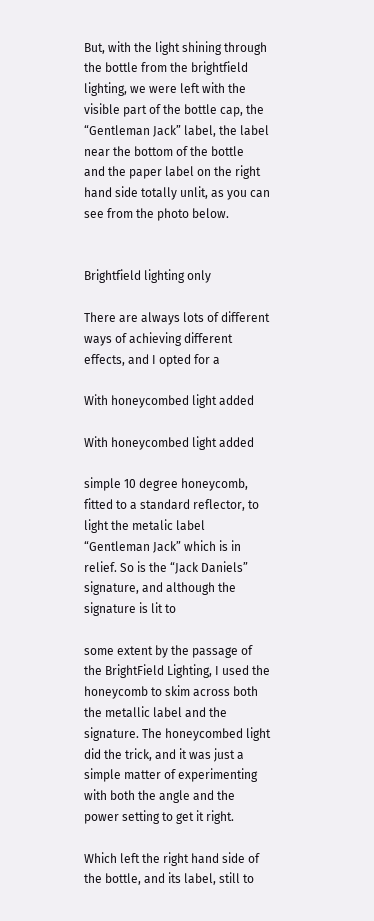But, with the light shining through the bottle from the brightfield lighting, we were left with the visible part of the bottle cap, the “Gentleman Jack” label, the label near the bottom of the bottle  and the paper label on the right hand side totally unlit, as you can see from the photo below.


Brightfield lighting only

There are always lots of different ways of achieving different effects, and I opted for a

With honeycombed light added

With honeycombed light added

simple 10 degree honeycomb, fitted to a standard reflector, to light the metalic label “Gentleman Jack” which is in relief. So is the “Jack Daniels” signature, and although the signature is lit to

some extent by the passage of the BrightField Lighting, I used the honeycomb to skim across both the metallic label and the signature. The honeycombed light did the trick, and it was just a simple matter of experimenting with both the angle and the power setting to get it right.

Which left the right hand side of the bottle, and its label, still to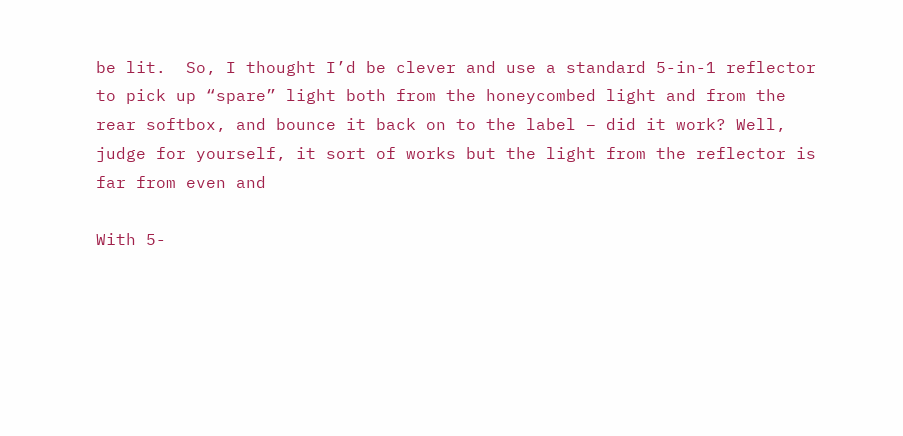be lit.  So, I thought I’d be clever and use a standard 5-in-1 reflector to pick up “spare” light both from the honeycombed light and from the rear softbox, and bounce it back on to the label – did it work? Well, judge for yourself, it sort of works but the light from the reflector is far from even and

With 5-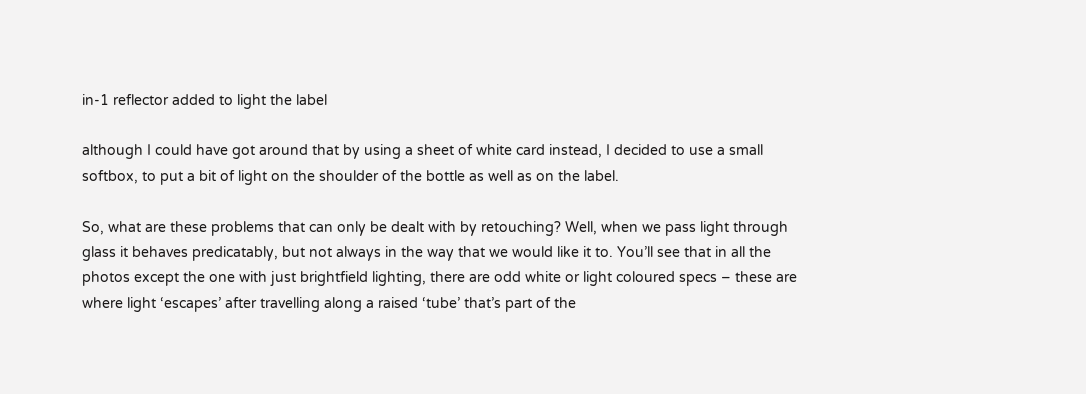in-1 reflector added to light the label

although I could have got around that by using a sheet of white card instead, I decided to use a small softbox, to put a bit of light on the shoulder of the bottle as well as on the label.

So, what are these problems that can only be dealt with by retouching? Well, when we pass light through glass it behaves predicatably, but not always in the way that we would like it to. You’ll see that in all the photos except the one with just brightfield lighting, there are odd white or light coloured specs – these are where light ‘escapes’ after travelling along a raised ‘tube’ that’s part of the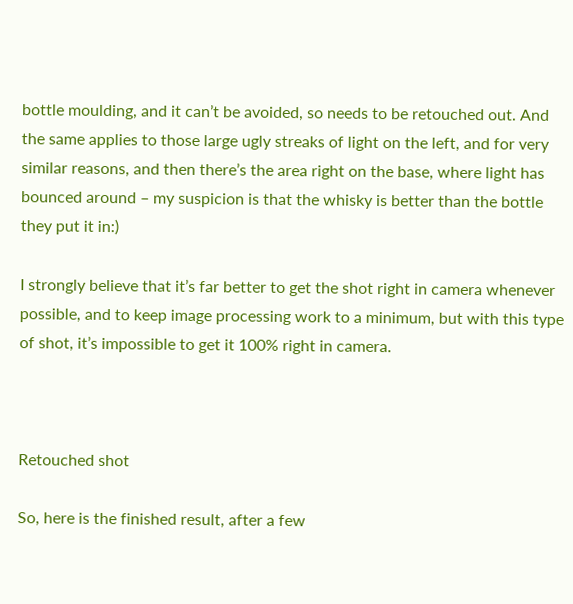bottle moulding, and it can’t be avoided, so needs to be retouched out. And the same applies to those large ugly streaks of light on the left, and for very similar reasons, and then there’s the area right on the base, where light has bounced around – my suspicion is that the whisky is better than the bottle they put it in:)

I strongly believe that it’s far better to get the shot right in camera whenever possible, and to keep image processing work to a minimum, but with this type of shot, it’s impossible to get it 100% right in camera.



Retouched shot

So, here is the finished result, after a few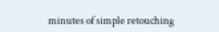minutes of simple retouching